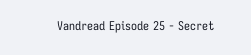Vandread Episode 25 - Secret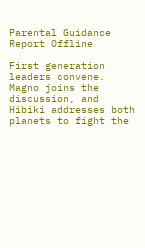Parental Guidance Report Offline

First generation leaders convene. Magno joins the discussion, and Hibiki addresses both planets to fight the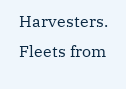Harvesters. Fleets from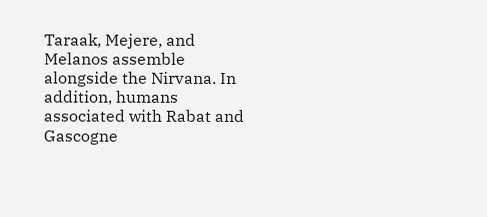Taraak, Mejere, and Melanos assemble alongside the Nirvana. In addition, humans associated with Rabat and Gascogne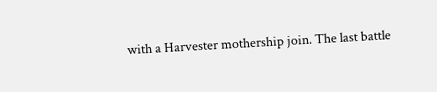with a Harvester mothership join. The last battle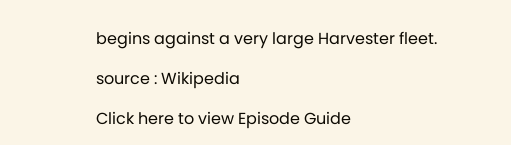begins against a very large Harvester fleet.

source : Wikipedia

Click here to view Episode Guide